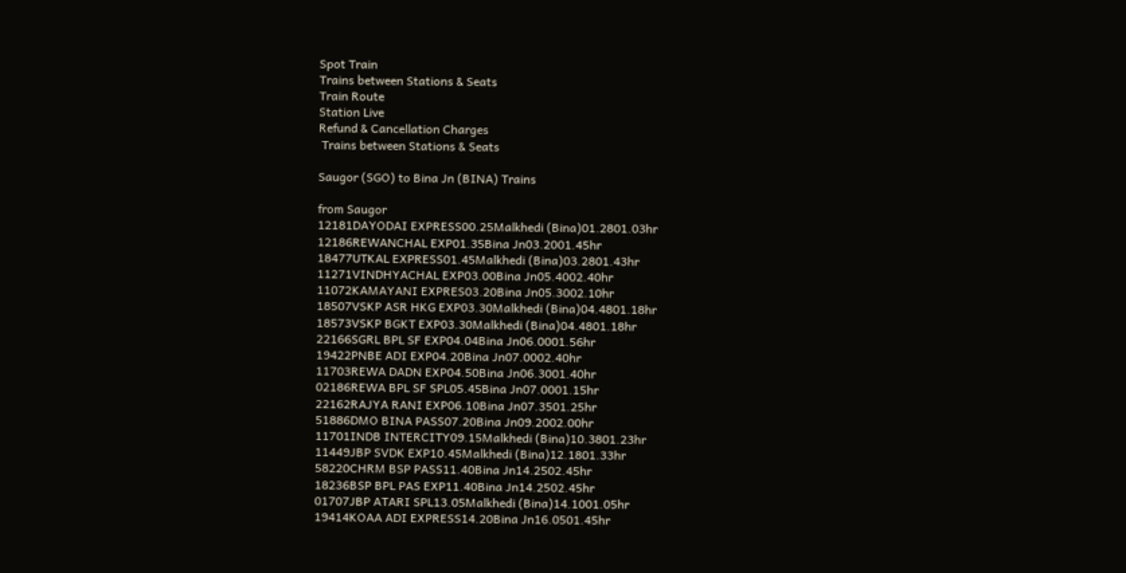Spot Train
Trains between Stations & Seats
Train Route
Station Live
Refund & Cancellation Charges
 Trains between Stations & Seats

Saugor (SGO) to Bina Jn (BINA) Trains

from Saugor
12181DAYODAI EXPRESS00.25Malkhedi (Bina)01.2801.03hr
12186REWANCHAL EXP01.35Bina Jn03.2001.45hr
18477UTKAL EXPRESS01.45Malkhedi (Bina)03.2801.43hr
11271VINDHYACHAL EXP03.00Bina Jn05.4002.40hr
11072KAMAYANI EXPRES03.20Bina Jn05.3002.10hr
18507VSKP ASR HKG EXP03.30Malkhedi (Bina)04.4801.18hr
18573VSKP BGKT EXP03.30Malkhedi (Bina)04.4801.18hr
22166SGRL BPL SF EXP04.04Bina Jn06.0001.56hr
19422PNBE ADI EXP04.20Bina Jn07.0002.40hr
11703REWA DADN EXP04.50Bina Jn06.3001.40hr
02186REWA BPL SF SPL05.45Bina Jn07.0001.15hr
22162RAJYA RANI EXP06.10Bina Jn07.3501.25hr
51886DMO BINA PASS07.20Bina Jn09.2002.00hr
11701INDB INTERCITY09.15Malkhedi (Bina)10.3801.23hr
11449JBP SVDK EXP10.45Malkhedi (Bina)12.1801.33hr
58220CHRM BSP PASS11.40Bina Jn14.2502.45hr
18236BSP BPL PAS EXP11.40Bina Jn14.2502.45hr
01707JBP ATARI SPL13.05Malkhedi (Bina)14.1001.05hr
19414KOAA ADI EXPRESS14.20Bina Jn16.0501.45hr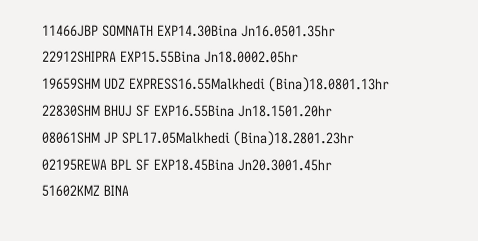11466JBP SOMNATH EXP14.30Bina Jn16.0501.35hr
22912SHIPRA EXP15.55Bina Jn18.0002.05hr
19659SHM UDZ EXPRESS16.55Malkhedi (Bina)18.0801.13hr
22830SHM BHUJ SF EXP16.55Bina Jn18.1501.20hr
08061SHM JP SPL17.05Malkhedi (Bina)18.2801.23hr
02195REWA BPL SF EXP18.45Bina Jn20.3001.45hr
51602KMZ BINA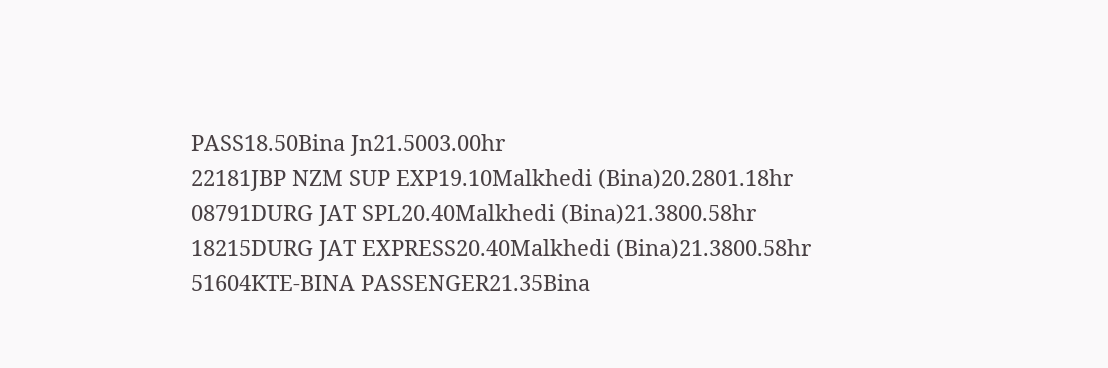PASS18.50Bina Jn21.5003.00hr
22181JBP NZM SUP EXP19.10Malkhedi (Bina)20.2801.18hr
08791DURG JAT SPL20.40Malkhedi (Bina)21.3800.58hr
18215DURG JAT EXPRESS20.40Malkhedi (Bina)21.3800.58hr
51604KTE-BINA PASSENGER21.35Bina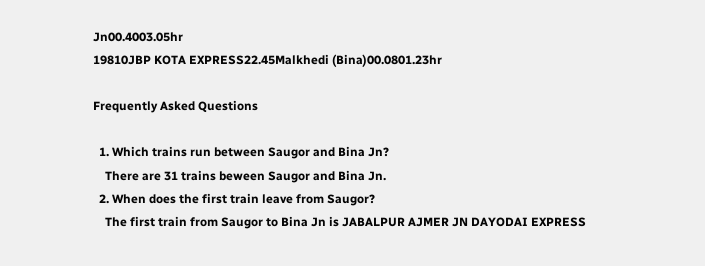Jn00.4003.05hr
19810JBP KOTA EXPRESS22.45Malkhedi (Bina)00.0801.23hr

Frequently Asked Questions

  1. Which trains run between Saugor and Bina Jn?
    There are 31 trains beween Saugor and Bina Jn.
  2. When does the first train leave from Saugor?
    The first train from Saugor to Bina Jn is JABALPUR AJMER JN DAYODAI EXPRESS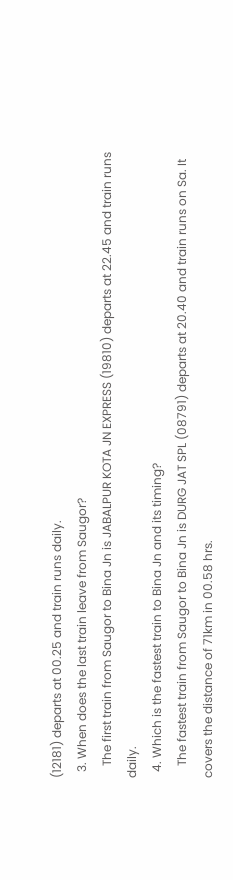(12181) departs at 00.25 and train runs daily.
  3. When does the last train leave from Saugor?
    The first train from Saugor to Bina Jn is JABALPUR KOTA JN EXPRESS (19810) departs at 22.45 and train runs daily.
  4. Which is the fastest train to Bina Jn and its timing?
    The fastest train from Saugor to Bina Jn is DURG JAT SPL (08791) departs at 20.40 and train runs on Sa. It covers the distance of 71km in 00.58 hrs.